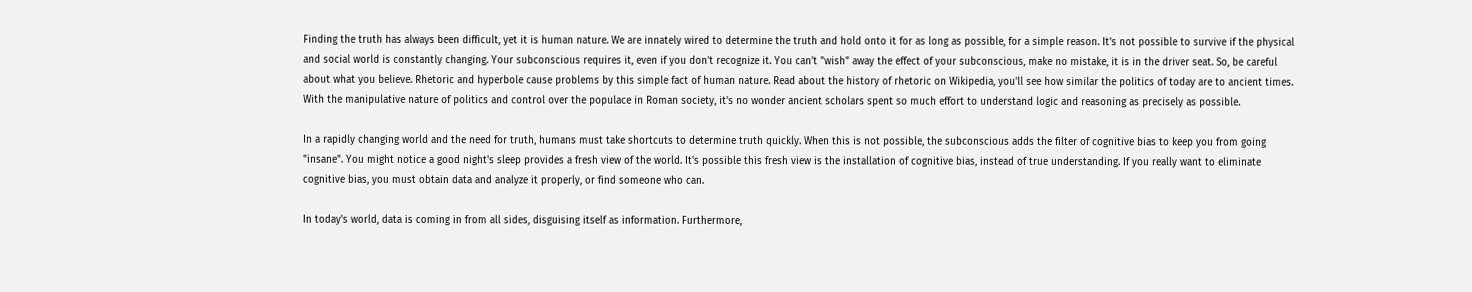Finding the truth has always been difficult, yet it is human nature. We are innately wired to determine the truth and hold onto it for as long as possible, for a simple reason. It's not possible to survive if the physical and social world is constantly changing. Your subconscious requires it, even if you don't recognize it. You can't "wish" away the effect of your subconscious, make no mistake, it is in the driver seat. So, be careful about what you believe. Rhetoric and hyperbole cause problems by this simple fact of human nature. Read about the history of rhetoric on Wikipedia, you'll see how similar the politics of today are to ancient times. With the manipulative nature of politics and control over the populace in Roman society, it's no wonder ancient scholars spent so much effort to understand logic and reasoning as precisely as possible.

In a rapidly changing world and the need for truth, humans must take shortcuts to determine truth quickly. When this is not possible, the subconscious adds the filter of cognitive bias to keep you from going "insane". You might notice a good night's sleep provides a fresh view of the world. It's possible this fresh view is the installation of cognitive bias, instead of true understanding. If you really want to eliminate cognitive bias, you must obtain data and analyze it properly, or find someone who can.

In today's world, data is coming in from all sides, disguising itself as information. Furthermore,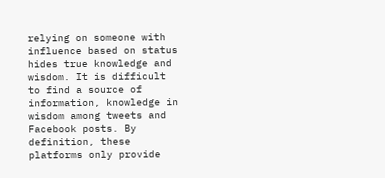relying on someone with influence based on status hides true knowledge and wisdom. It is difficult to find a source of information, knowledge in wisdom among tweets and Facebook posts. By definition, these platforms only provide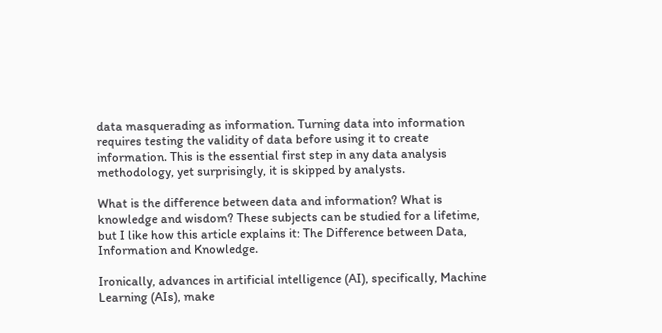data masquerading as information. Turning data into information requires testing the validity of data before using it to create information. This is the essential first step in any data analysis methodology, yet surprisingly, it is skipped by analysts.

What is the difference between data and information? What is knowledge and wisdom? These subjects can be studied for a lifetime, but I like how this article explains it: The Difference between Data, Information and Knowledge.

Ironically, advances in artificial intelligence (AI), specifically, Machine Learning (AIs), make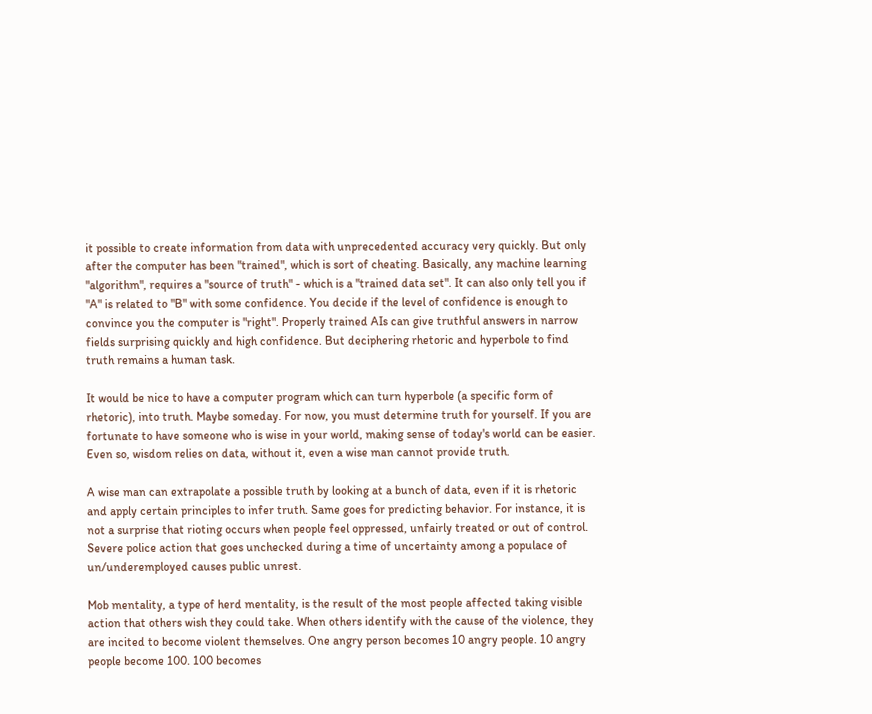it possible to create information from data with unprecedented accuracy very quickly. But only after the computer has been "trained", which is sort of cheating. Basically, any machine learning "algorithm", requires a "source of truth" - which is a "trained data set". It can also only tell you if "A" is related to "B" with some confidence. You decide if the level of confidence is enough to convince you the computer is "right". Properly trained AIs can give truthful answers in narrow fields surprising quickly and high confidence. But deciphering rhetoric and hyperbole to find truth remains a human task.

It would be nice to have a computer program which can turn hyperbole (a specific form of rhetoric), into truth. Maybe someday. For now, you must determine truth for yourself. If you are fortunate to have someone who is wise in your world, making sense of today's world can be easier. Even so, wisdom relies on data, without it, even a wise man cannot provide truth.

A wise man can extrapolate a possible truth by looking at a bunch of data, even if it is rhetoric and apply certain principles to infer truth. Same goes for predicting behavior. For instance, it is not a surprise that rioting occurs when people feel oppressed, unfairly treated or out of control. Severe police action that goes unchecked during a time of uncertainty among a populace of un/underemployed causes public unrest.

Mob mentality, a type of herd mentality, is the result of the most people affected taking visible action that others wish they could take. When others identify with the cause of the violence, they are incited to become violent themselves. One angry person becomes 10 angry people. 10 angry people become 100. 100 becomes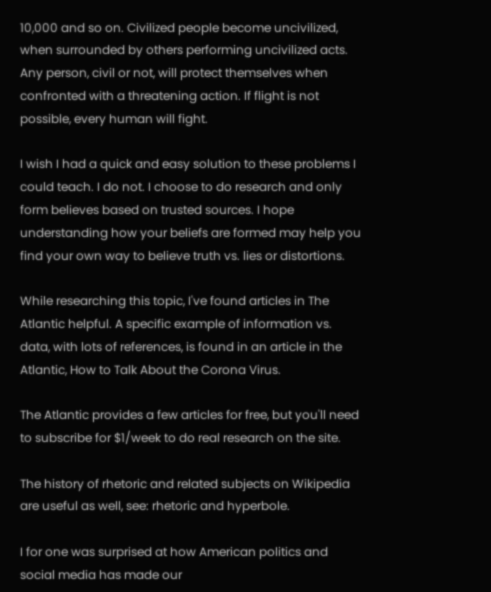10,000 and so on. Civilized people become uncivilized, when surrounded by others performing uncivilized acts. Any person, civil or not, will protect themselves when confronted with a threatening action. If flight is not possible, every human will fight.

I wish I had a quick and easy solution to these problems I could teach. I do not. I choose to do research and only form believes based on trusted sources. I hope understanding how your beliefs are formed may help you find your own way to believe truth vs. lies or distortions.

While researching this topic, I've found articles in The Atlantic helpful. A specific example of information vs. data, with lots of references, is found in an article in the Atlantic, How to Talk About the Corona Virus.

The Atlantic provides a few articles for free, but you'll need to subscribe for $1/week to do real research on the site.

The history of rhetoric and related subjects on Wikipedia are useful as well, see: rhetoric and hyperbole.

I for one was surprised at how American politics and social media has made our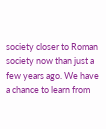society closer to Roman society now than just a few years ago. We have a chance to learn from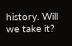history. Will we take it?